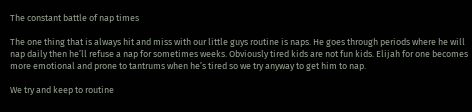The constant battle of nap times

The one thing that is always hit and miss with our little guys routine is naps. He goes through periods where he will nap daily then he’ll refuse a nap for sometimes weeks. Obviously tired kids are not fun kids. Elijah for one becomes more emotional and prone to tantrums when he’s tired so we try anyway to get him to nap.

We try and keep to routine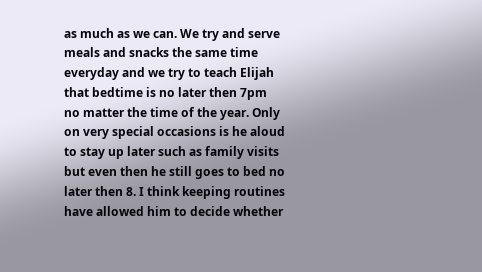as much as we can. We try and serve meals and snacks the same time everyday and we try to teach Elijah that bedtime is no later then 7pm no matter the time of the year. Only on very special occasions is he aloud to stay up later such as family visits but even then he still goes to bed no later then 8. I think keeping routines have allowed him to decide whether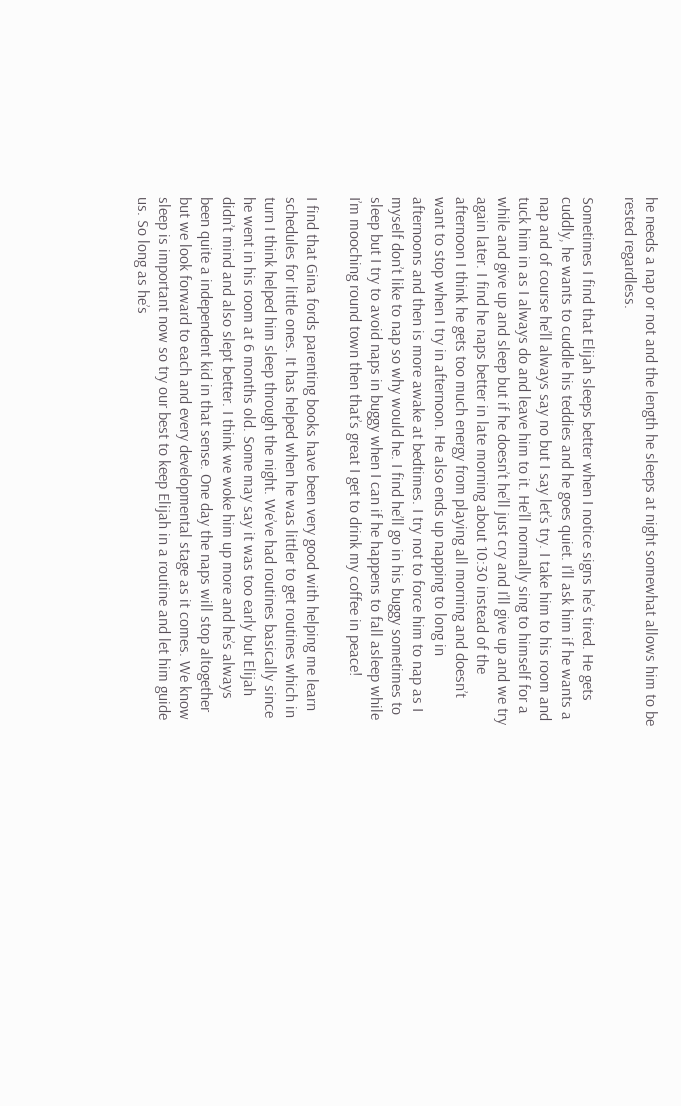he needs a nap or not and the length he sleeps at night somewhat allows him to be rested regardless.

Sometimes I find that Elijah sleeps better when I notice signs he’s tired. He gets cuddly, he wants to cuddle his teddies and he goes quiet. I’ll ask him if he wants a nap and of course he’ll always say no but I say let’s try. I take him to his room and tuck him in as I always do and leave him to it. He’ll normally sing to himself for a while and give up and sleep but if he doesn’t he’ll just cry and I’ll give up and we try again later. I find he naps better in late morning about 10:30 instead of the afternoon I think he gets too much energy from playing all morning and doesn’t want to stop when I try in afternoon. He also ends up napping to long in afternoons and then is more awake at bedtimes. I try not to force him to nap as I myself don’t like to nap so why would he. I find he’ll go in his buggy sometimes to sleep but I try to avoid naps in buggy when I can if he happens to fall asleep while I’m mooching round town then that’s great I get to drink my coffee in peace!

I find that Gina fords parenting books have been very good with helping me learn schedules for little ones. It has helped when he was littler to get routines which in turn I think helped him sleep through the night. We’ve had routines basically since he went in his room at 6 months old. Some may say it was too early but Elijah didn’t mind and also slept better. I think we woke him up more and he’s always been quite a independent kid in that sense. One day the naps will stop altogether but we look forward to each and every developmental stage as it comes. We know sleep is important now so try our best to keep Elijah in a routine and let him guide us. So long as he’s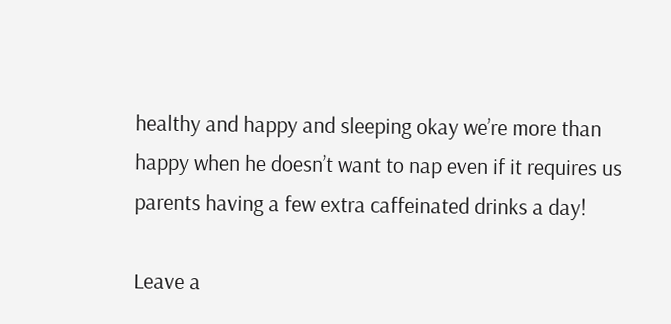healthy and happy and sleeping okay we’re more than happy when he doesn’t want to nap even if it requires us parents having a few extra caffeinated drinks a day!

Leave a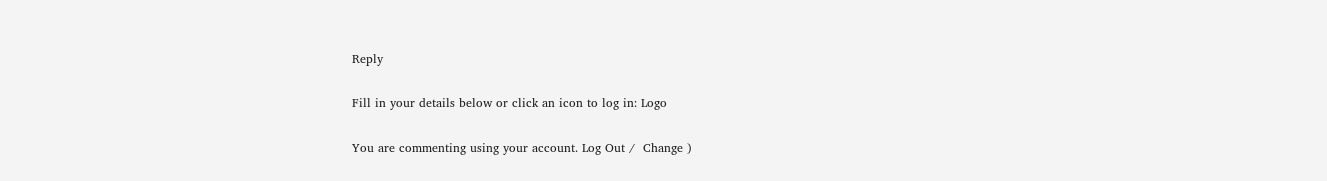Reply

Fill in your details below or click an icon to log in: Logo

You are commenting using your account. Log Out /  Change )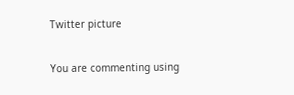Twitter picture

You are commenting using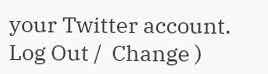your Twitter account. Log Out /  Change )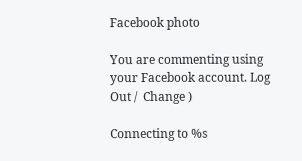Facebook photo

You are commenting using your Facebook account. Log Out /  Change )

Connecting to %s